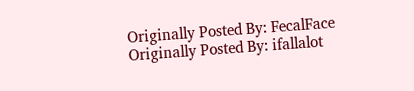Originally Posted By: FecalFace
Originally Posted By: ifallalot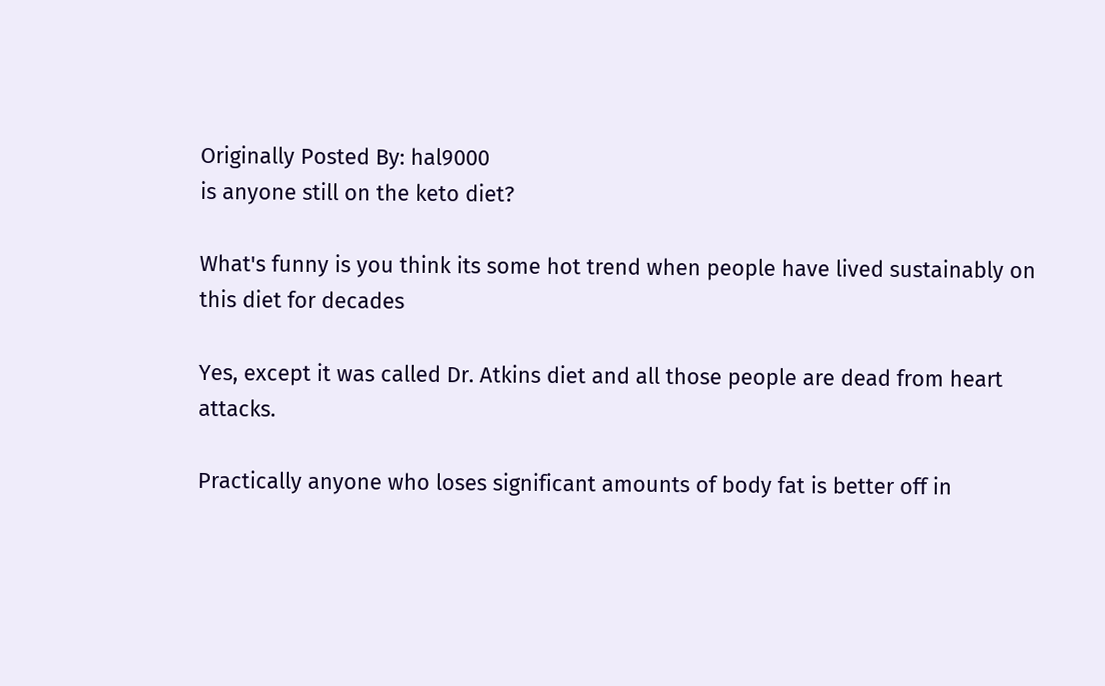Originally Posted By: hal9000
is anyone still on the keto diet?

What's funny is you think its some hot trend when people have lived sustainably on this diet for decades

Yes, except it was called Dr. Atkins diet and all those people are dead from heart attacks.

Practically anyone who loses significant amounts of body fat is better off in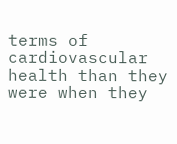terms of cardiovascular health than they were when they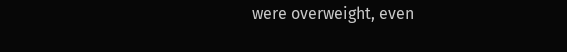were overweight, even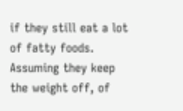if they still eat a lot of fatty foods. Assuming they keep the weight off, of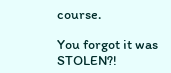course.

You forgot it was STOLEN?!